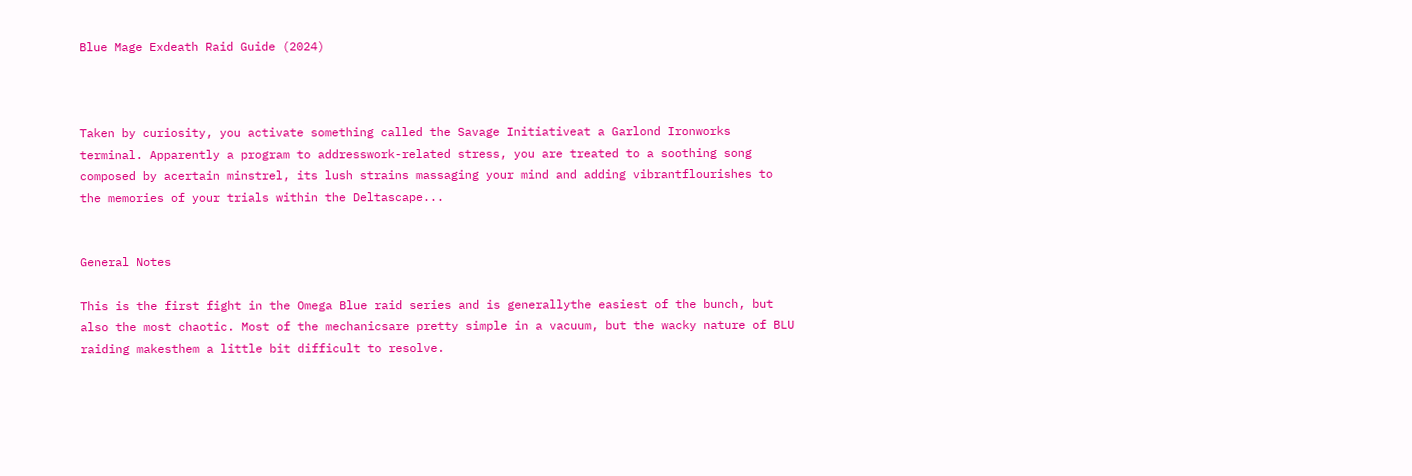Blue Mage Exdeath Raid Guide (2024)



Taken by curiosity, you activate something called the Savage Initiativeat a Garlond Ironworks terminal. Apparently a program to addresswork-related stress, you are treated to a soothing song composed by acertain minstrel, its lush strains massaging your mind and adding vibrantflourishes to the memories of your trials within the Deltascape...


General Notes

This is the first fight in the Omega Blue raid series and is generallythe easiest of the bunch, but also the most chaotic. Most of the mechanicsare pretty simple in a vacuum, but the wacky nature of BLU raiding makesthem a little bit difficult to resolve.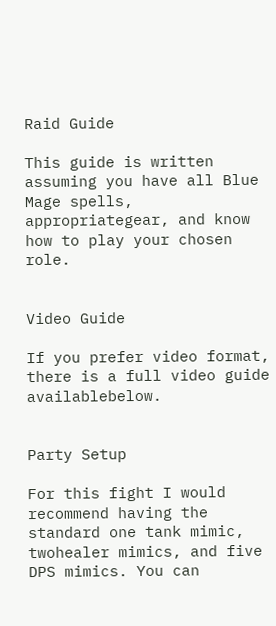Raid Guide

This guide is written assuming you have all Blue Mage spells, appropriategear, and know how to play your chosen role.


Video Guide

If you prefer video format, there is a full video guide availablebelow.


Party Setup

For this fight I would recommend having the standard one tank mimic, twohealer mimics, and five DPS mimics. You can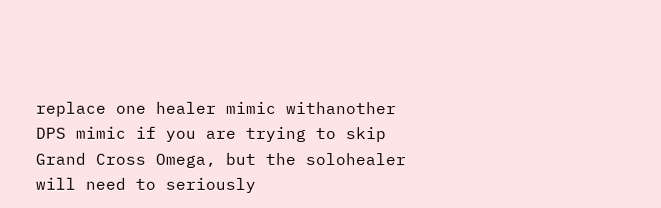replace one healer mimic withanother DPS mimic if you are trying to skip Grand Cross Omega, but the solohealer will need to seriously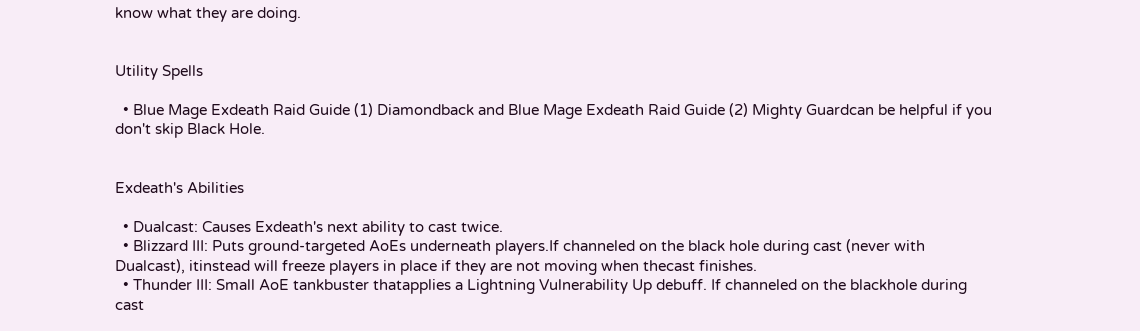know what they are doing.


Utility Spells

  • Blue Mage Exdeath Raid Guide (1) Diamondback and Blue Mage Exdeath Raid Guide (2) Mighty Guardcan be helpful if you don't skip Black Hole.


Exdeath's Abilities

  • Dualcast: Causes Exdeath's next ability to cast twice.
  • Blizzard III: Puts ground-targeted AoEs underneath players.If channeled on the black hole during cast (never with Dualcast), itinstead will freeze players in place if they are not moving when thecast finishes.
  • Thunder III: Small AoE tankbuster thatapplies a Lightning Vulnerability Up debuff. If channeled on the blackhole during cast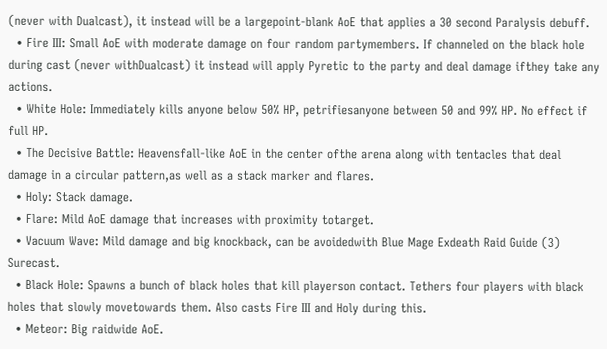(never with Dualcast), it instead will be a largepoint-blank AoE that applies a 30 second Paralysis debuff.
  • Fire III: Small AoE with moderate damage on four random partymembers. If channeled on the black hole during cast (never withDualcast) it instead will apply Pyretic to the party and deal damage ifthey take any actions.
  • White Hole: Immediately kills anyone below 50% HP, petrifiesanyone between 50 and 99% HP. No effect if full HP.
  • The Decisive Battle: Heavensfall-like AoE in the center ofthe arena along with tentacles that deal damage in a circular pattern,as well as a stack marker and flares.
  • Holy: Stack damage.
  • Flare: Mild AoE damage that increases with proximity totarget.
  • Vacuum Wave: Mild damage and big knockback, can be avoidedwith Blue Mage Exdeath Raid Guide (3) Surecast.
  • Black Hole: Spawns a bunch of black holes that kill playerson contact. Tethers four players with black holes that slowly movetowards them. Also casts Fire III and Holy during this.
  • Meteor: Big raidwide AoE.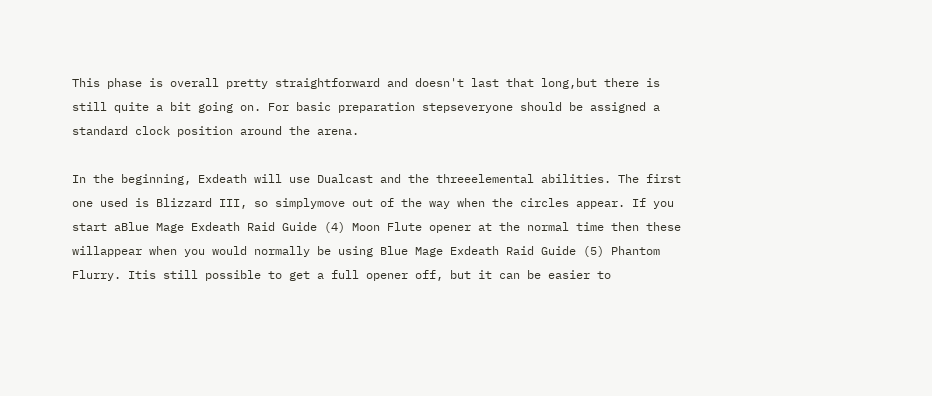This phase is overall pretty straightforward and doesn't last that long,but there is still quite a bit going on. For basic preparation stepseveryone should be assigned a standard clock position around the arena.

In the beginning, Exdeath will use Dualcast and the threeelemental abilities. The first one used is Blizzard III, so simplymove out of the way when the circles appear. If you start aBlue Mage Exdeath Raid Guide (4) Moon Flute opener at the normal time then these willappear when you would normally be using Blue Mage Exdeath Raid Guide (5) Phantom Flurry. Itis still possible to get a full opener off, but it can be easier to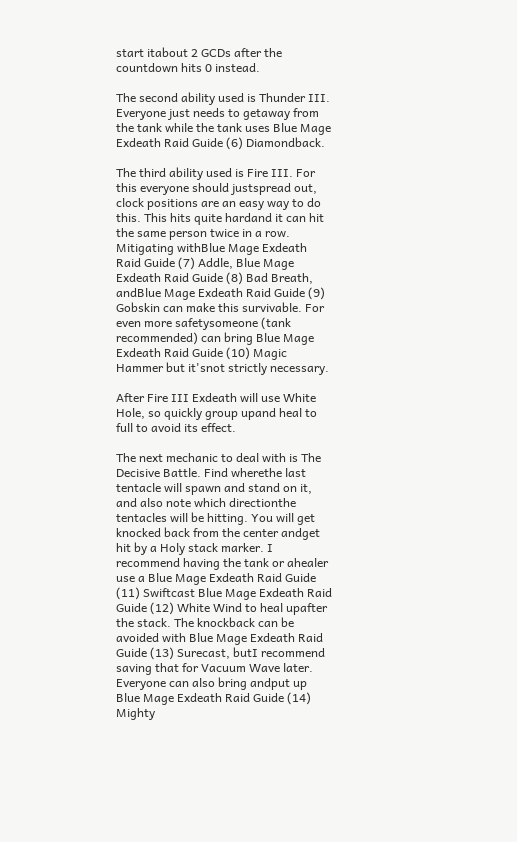start itabout 2 GCDs after the countdown hits 0 instead.

The second ability used is Thunder III. Everyone just needs to getaway from the tank while the tank uses Blue Mage Exdeath Raid Guide (6) Diamondback.

The third ability used is Fire III. For this everyone should justspread out, clock positions are an easy way to do this. This hits quite hardand it can hit the same person twice in a row. Mitigating withBlue Mage Exdeath Raid Guide (7) Addle, Blue Mage Exdeath Raid Guide (8) Bad Breath, andBlue Mage Exdeath Raid Guide (9) Gobskin can make this survivable. For even more safetysomeone (tank recommended) can bring Blue Mage Exdeath Raid Guide (10) Magic Hammer but it'snot strictly necessary.

After Fire III Exdeath will use White Hole, so quickly group upand heal to full to avoid its effect.

The next mechanic to deal with is The Decisive Battle. Find wherethe last tentacle will spawn and stand on it, and also note which directionthe tentacles will be hitting. You will get knocked back from the center andget hit by a Holy stack marker. I recommend having the tank or ahealer use a Blue Mage Exdeath Raid Guide (11) Swiftcast Blue Mage Exdeath Raid Guide (12) White Wind to heal upafter the stack. The knockback can be avoided with Blue Mage Exdeath Raid Guide (13) Surecast, butI recommend saving that for Vacuum Wave later. Everyone can also bring andput up Blue Mage Exdeath Raid Guide (14) Mighty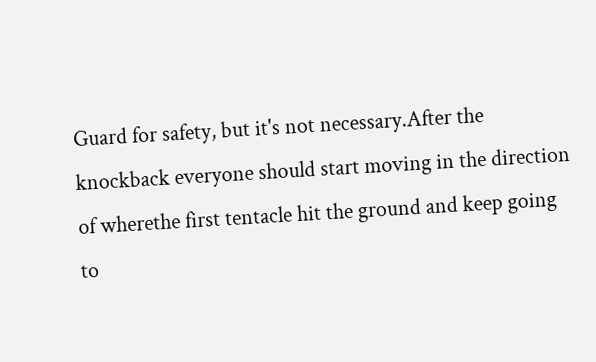Guard for safety, but it's not necessary.After the knockback everyone should start moving in the direction of wherethe first tentacle hit the ground and keep going to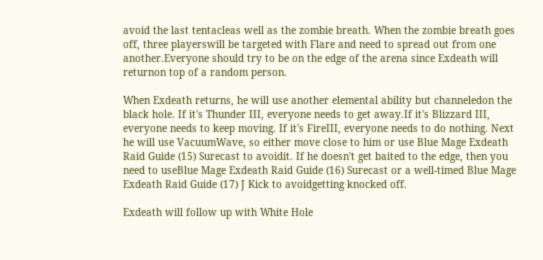avoid the last tentacleas well as the zombie breath. When the zombie breath goes off, three playerswill be targeted with Flare and need to spread out from one another.Everyone should try to be on the edge of the arena since Exdeath will returnon top of a random person.

When Exdeath returns, he will use another elemental ability but channeledon the black hole. If it's Thunder III, everyone needs to get away.If it's Blizzard III, everyone needs to keep moving. If it's FireIII, everyone needs to do nothing. Next he will use VacuumWave, so either move close to him or use Blue Mage Exdeath Raid Guide (15) Surecast to avoidit. If he doesn't get baited to the edge, then you need to useBlue Mage Exdeath Raid Guide (16) Surecast or a well-timed Blue Mage Exdeath Raid Guide (17) J Kick to avoidgetting knocked off.

Exdeath will follow up with White Hole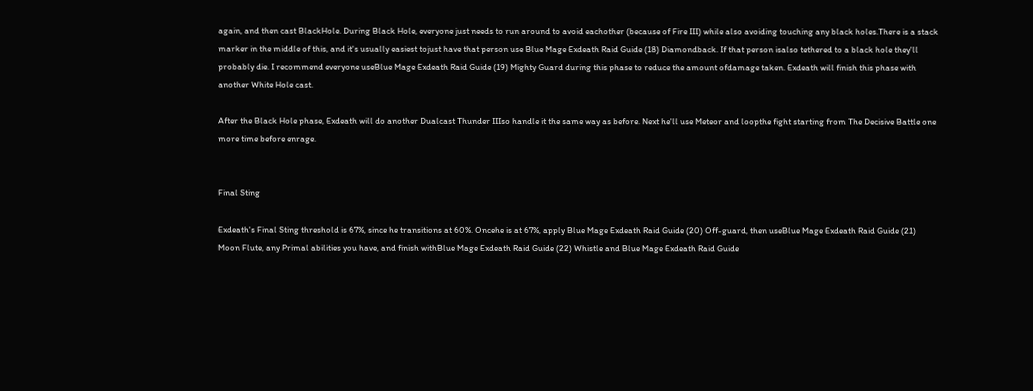again, and then cast BlackHole. During Black Hole, everyone just needs to run around to avoid eachother (because of Fire III) while also avoiding touching any black holes.There is a stack marker in the middle of this, and it's usually easiest tojust have that person use Blue Mage Exdeath Raid Guide (18) Diamondback. If that person isalso tethered to a black hole they'll probably die. I recommend everyone useBlue Mage Exdeath Raid Guide (19) Mighty Guard during this phase to reduce the amount ofdamage taken. Exdeath will finish this phase with another White Hole cast.

After the Black Hole phase, Exdeath will do another Dualcast Thunder IIIso handle it the same way as before. Next he'll use Meteor and loopthe fight starting from The Decisive Battle one more time before enrage.


Final Sting

Exdeath's Final Sting threshold is 67%, since he transitions at 60%. Oncehe is at 67%, apply Blue Mage Exdeath Raid Guide (20) Off-guard, then useBlue Mage Exdeath Raid Guide (21) Moon Flute, any Primal abilities you have, and finish withBlue Mage Exdeath Raid Guide (22) Whistle and Blue Mage Exdeath Raid Guide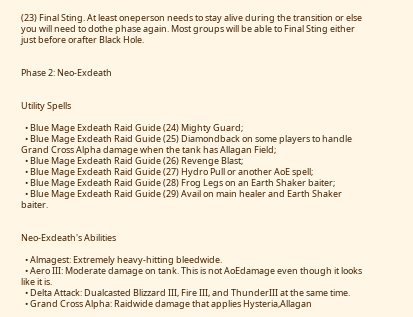(23) Final Sting. At least oneperson needs to stay alive during the transition or else you will need to dothe phase again. Most groups will be able to Final Sting either just before orafter Black Hole.


Phase 2: Neo-Exdeath


Utility Spells

  • Blue Mage Exdeath Raid Guide (24) Mighty Guard;
  • Blue Mage Exdeath Raid Guide (25) Diamondback on some players to handle Grand Cross Alpha damage when the tank has Allagan Field;
  • Blue Mage Exdeath Raid Guide (26) Revenge Blast;
  • Blue Mage Exdeath Raid Guide (27) Hydro Pull or another AoE spell;
  • Blue Mage Exdeath Raid Guide (28) Frog Legs on an Earth Shaker baiter;
  • Blue Mage Exdeath Raid Guide (29) Avail on main healer and Earth Shaker baiter.


Neo-Exdeath's Abilities

  • Almagest: Extremely heavy-hitting bleedwide.
  • Aero III: Moderate damage on tank. This is not AoEdamage even though it looks like it is.
  • Delta Attack: Dualcasted Blizzard III, Fire III, and ThunderIII at the same time.
  • Grand Cross Alpha: Raidwide damage that applies Hysteria,Allagan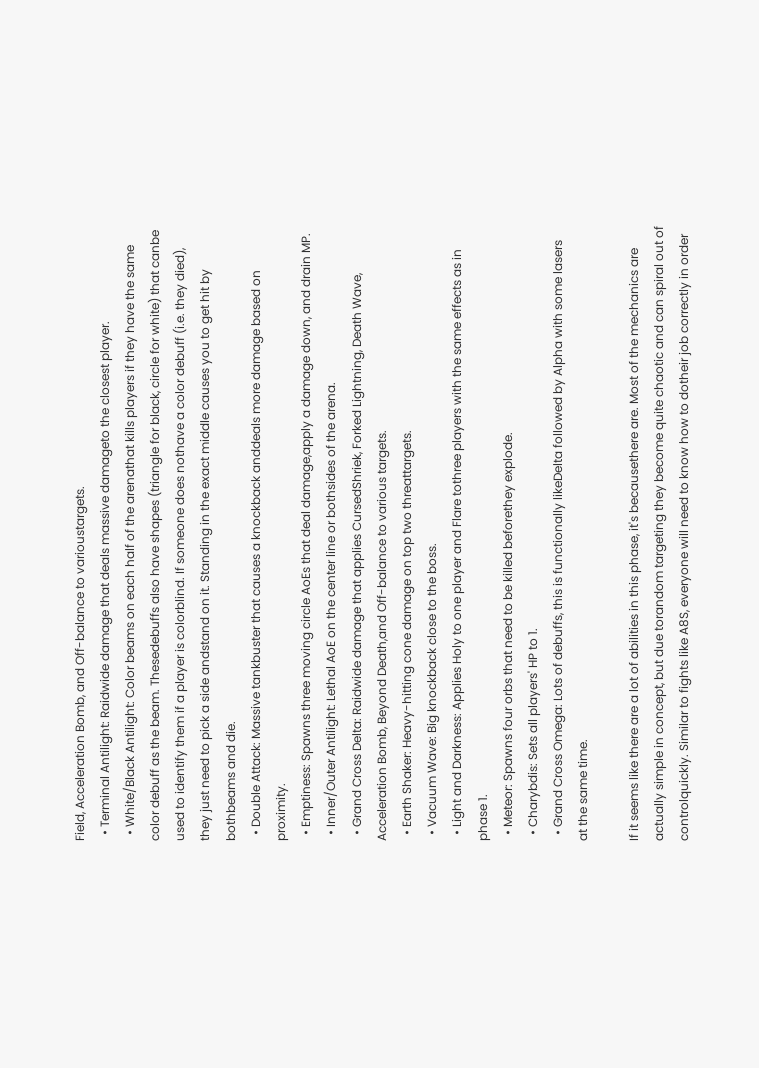Field, Acceleration Bomb, and Off-balance to varioustargets.
  • Terminal Antilight: Raidwide damage that deals massive damageto the closest player.
  • White/Black Antilight: Color beams on each half of the arenathat kills players if they have the same color debuff as the beam. Thesedebuffs also have shapes (triangle for black, circle for white) that canbe used to identify them if a player is colorblind. If someone does nothave a color debuff (i.e. they died), they just need to pick a side andstand on it. Standing in the exact middle causes you to get hit by bothbeams and die.
  • Double Attack: Massive tankbuster that causes a knockback anddeals more damage based on proximity.
  • Emptiness: Spawns three moving circle AoEs that deal damage,apply a damage down, and drain MP.
  • Inner/Outer Antilight: Lethal AoE on the center line or bothsides of the arena.
  • Grand Cross Delta: Raidwide damage that applies CursedShriek, Forked Lightning, Death Wave, Acceleration Bomb, Beyond Death,and Off-balance to various targets.
  • Earth Shaker: Heavy-hitting cone damage on top two threattargets.
  • Vacuum Wave: Big knockback close to the boss.
  • Light and Darkness: Applies Holy to one player and Flare tothree players with the same effects as in phase 1.
  • Meteor: Spawns four orbs that need to be killed beforethey explode.
  • Charybdis: Sets all players' HP to 1.
  • Grand Cross Omega: Lots of debuffs, this is functionally likeDelta followed by Alpha with some lasers at the same time.

If it seems like there are a lot of abilities in this phase, it's becausethere are. Most of the mechanics are actually simple in concept, but due torandom targeting they become quite chaotic and can spiral out of controlquickly. Similar to fights like A8S, everyone will need to know how to dotheir job correctly in order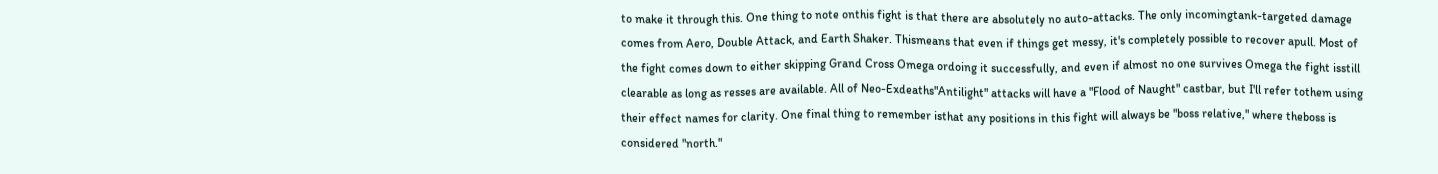to make it through this. One thing to note onthis fight is that there are absolutely no auto-attacks. The only incomingtank-targeted damage comes from Aero, Double Attack, and Earth Shaker. Thismeans that even if things get messy, it's completely possible to recover apull. Most of the fight comes down to either skipping Grand Cross Omega ordoing it successfully, and even if almost no one survives Omega the fight isstill clearable as long as resses are available. All of Neo-Exdeaths"Antilight" attacks will have a "Flood of Naught" castbar, but I'll refer tothem using their effect names for clarity. One final thing to remember isthat any positions in this fight will always be "boss relative," where theboss is considered "north."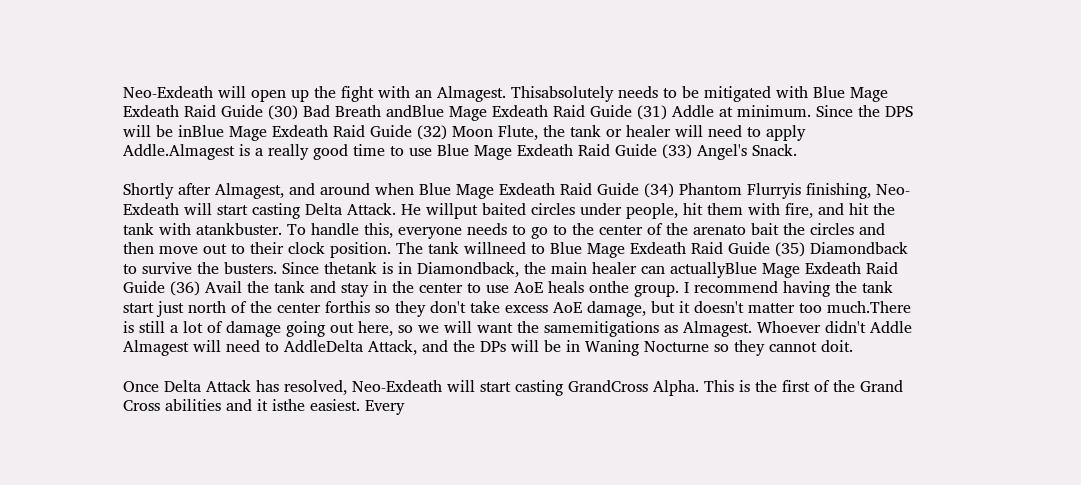Neo-Exdeath will open up the fight with an Almagest. Thisabsolutely needs to be mitigated with Blue Mage Exdeath Raid Guide (30) Bad Breath andBlue Mage Exdeath Raid Guide (31) Addle at minimum. Since the DPS will be inBlue Mage Exdeath Raid Guide (32) Moon Flute, the tank or healer will need to apply Addle.Almagest is a really good time to use Blue Mage Exdeath Raid Guide (33) Angel's Snack.

Shortly after Almagest, and around when Blue Mage Exdeath Raid Guide (34) Phantom Flurryis finishing, Neo-Exdeath will start casting Delta Attack. He willput baited circles under people, hit them with fire, and hit the tank with atankbuster. To handle this, everyone needs to go to the center of the arenato bait the circles and then move out to their clock position. The tank willneed to Blue Mage Exdeath Raid Guide (35) Diamondback to survive the busters. Since thetank is in Diamondback, the main healer can actuallyBlue Mage Exdeath Raid Guide (36) Avail the tank and stay in the center to use AoE heals onthe group. I recommend having the tank start just north of the center forthis so they don't take excess AoE damage, but it doesn't matter too much.There is still a lot of damage going out here, so we will want the samemitigations as Almagest. Whoever didn't Addle Almagest will need to AddleDelta Attack, and the DPs will be in Waning Nocturne so they cannot doit.

Once Delta Attack has resolved, Neo-Exdeath will start casting GrandCross Alpha. This is the first of the Grand Cross abilities and it isthe easiest. Every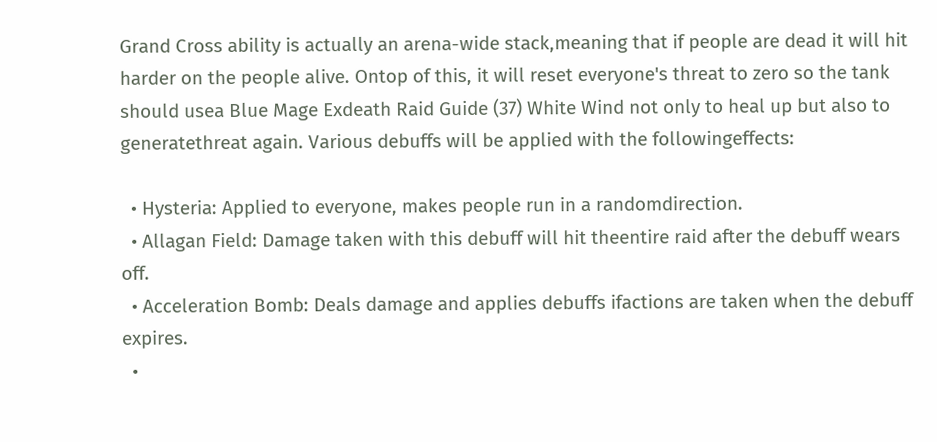Grand Cross ability is actually an arena-wide stack,meaning that if people are dead it will hit harder on the people alive. Ontop of this, it will reset everyone's threat to zero so the tank should usea Blue Mage Exdeath Raid Guide (37) White Wind not only to heal up but also to generatethreat again. Various debuffs will be applied with the followingeffects:

  • Hysteria: Applied to everyone, makes people run in a randomdirection.
  • Allagan Field: Damage taken with this debuff will hit theentire raid after the debuff wears off.
  • Acceleration Bomb: Deals damage and applies debuffs ifactions are taken when the debuff expires.
  •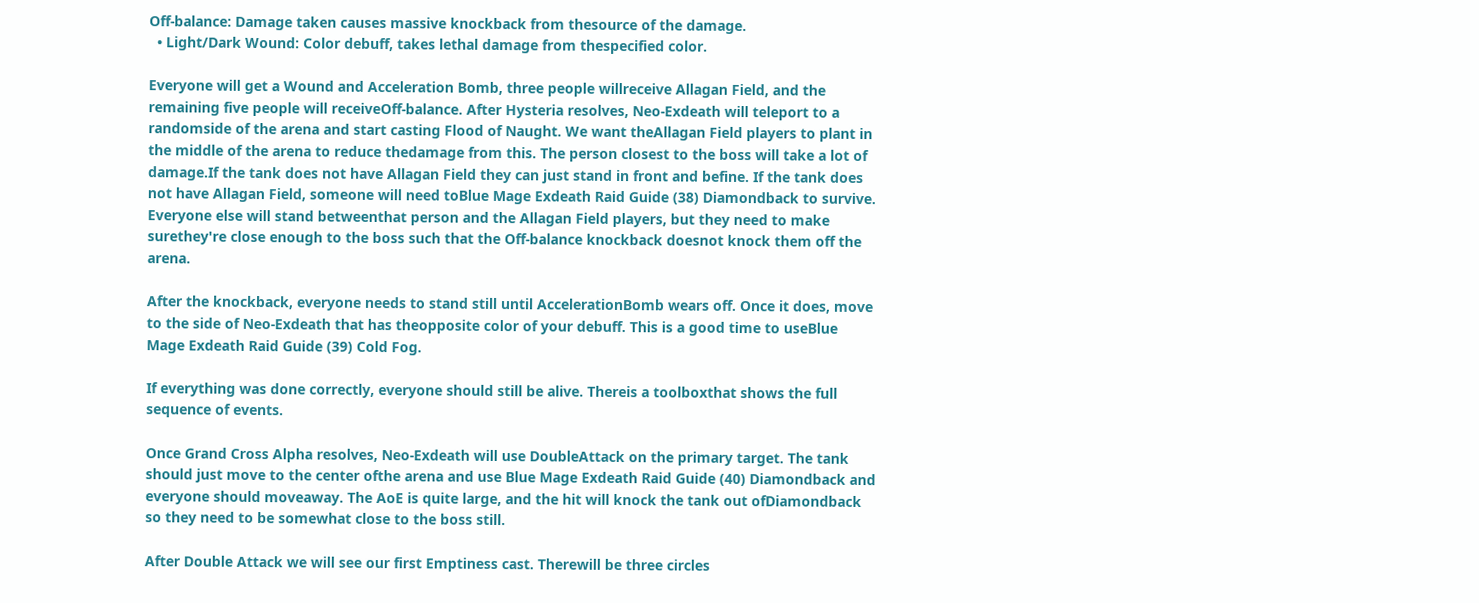Off-balance: Damage taken causes massive knockback from thesource of the damage.
  • Light/Dark Wound: Color debuff, takes lethal damage from thespecified color.

Everyone will get a Wound and Acceleration Bomb, three people willreceive Allagan Field, and the remaining five people will receiveOff-balance. After Hysteria resolves, Neo-Exdeath will teleport to a randomside of the arena and start casting Flood of Naught. We want theAllagan Field players to plant in the middle of the arena to reduce thedamage from this. The person closest to the boss will take a lot of damage.If the tank does not have Allagan Field they can just stand in front and befine. If the tank does not have Allagan Field, someone will need toBlue Mage Exdeath Raid Guide (38) Diamondback to survive. Everyone else will stand betweenthat person and the Allagan Field players, but they need to make surethey're close enough to the boss such that the Off-balance knockback doesnot knock them off the arena.

After the knockback, everyone needs to stand still until AccelerationBomb wears off. Once it does, move to the side of Neo-Exdeath that has theopposite color of your debuff. This is a good time to useBlue Mage Exdeath Raid Guide (39) Cold Fog.

If everything was done correctly, everyone should still be alive. Thereis a toolboxthat shows the full sequence of events.

Once Grand Cross Alpha resolves, Neo-Exdeath will use DoubleAttack on the primary target. The tank should just move to the center ofthe arena and use Blue Mage Exdeath Raid Guide (40) Diamondback and everyone should moveaway. The AoE is quite large, and the hit will knock the tank out ofDiamondback so they need to be somewhat close to the boss still.

After Double Attack we will see our first Emptiness cast. Therewill be three circles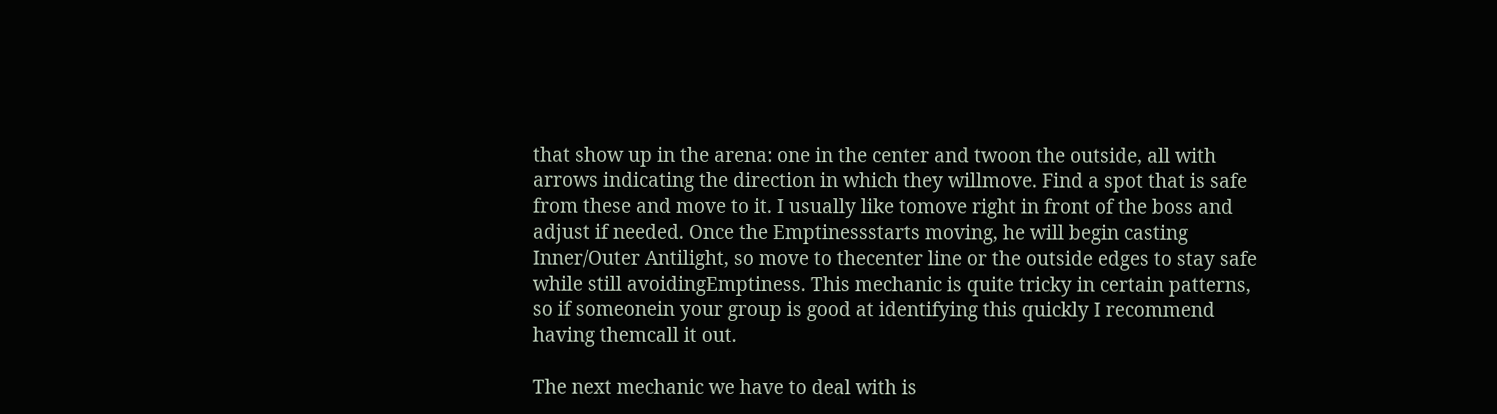that show up in the arena: one in the center and twoon the outside, all with arrows indicating the direction in which they willmove. Find a spot that is safe from these and move to it. I usually like tomove right in front of the boss and adjust if needed. Once the Emptinessstarts moving, he will begin casting Inner/Outer Antilight, so move to thecenter line or the outside edges to stay safe while still avoidingEmptiness. This mechanic is quite tricky in certain patterns, so if someonein your group is good at identifying this quickly I recommend having themcall it out.

The next mechanic we have to deal with is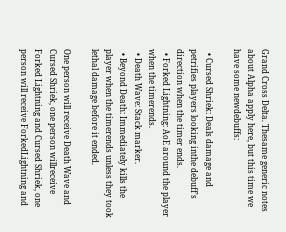Grand Cross Delta. Thesame generic notes about Alpha apply here, but this time we have some newdebuffs:

  • Cursed Shriek: Deals damage and petrifies players looking inthe debuff's direction when the timer ends.
  • Forked Lightning: AoE around the player when the timerends.
  • Death Wave: Stack marker.
  • Beyond Death: Immediately kills the player when the timerends unless they took lethal damage before it ended.

One person will receive Death Wave and Cursed Shriek, one person willreceive Forked Lightning and Cursed Shriek, one person will receive ForkedLightning and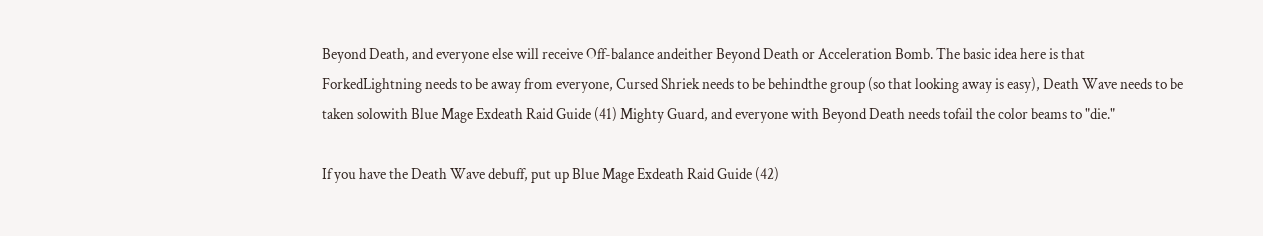Beyond Death, and everyone else will receive Off-balance andeither Beyond Death or Acceleration Bomb. The basic idea here is that ForkedLightning needs to be away from everyone, Cursed Shriek needs to be behindthe group (so that looking away is easy), Death Wave needs to be taken solowith Blue Mage Exdeath Raid Guide (41) Mighty Guard, and everyone with Beyond Death needs tofail the color beams to "die."

If you have the Death Wave debuff, put up Blue Mage Exdeath Raid Guide (42)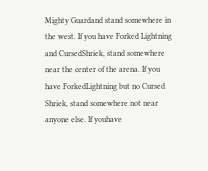Mighty Guardand stand somewhere in the west. If you have Forked Lightning and CursedShriek, stand somewhere near the center of the arena. If you have ForkedLightning but no Cursed Shriek, stand somewhere not near anyone else. If youhave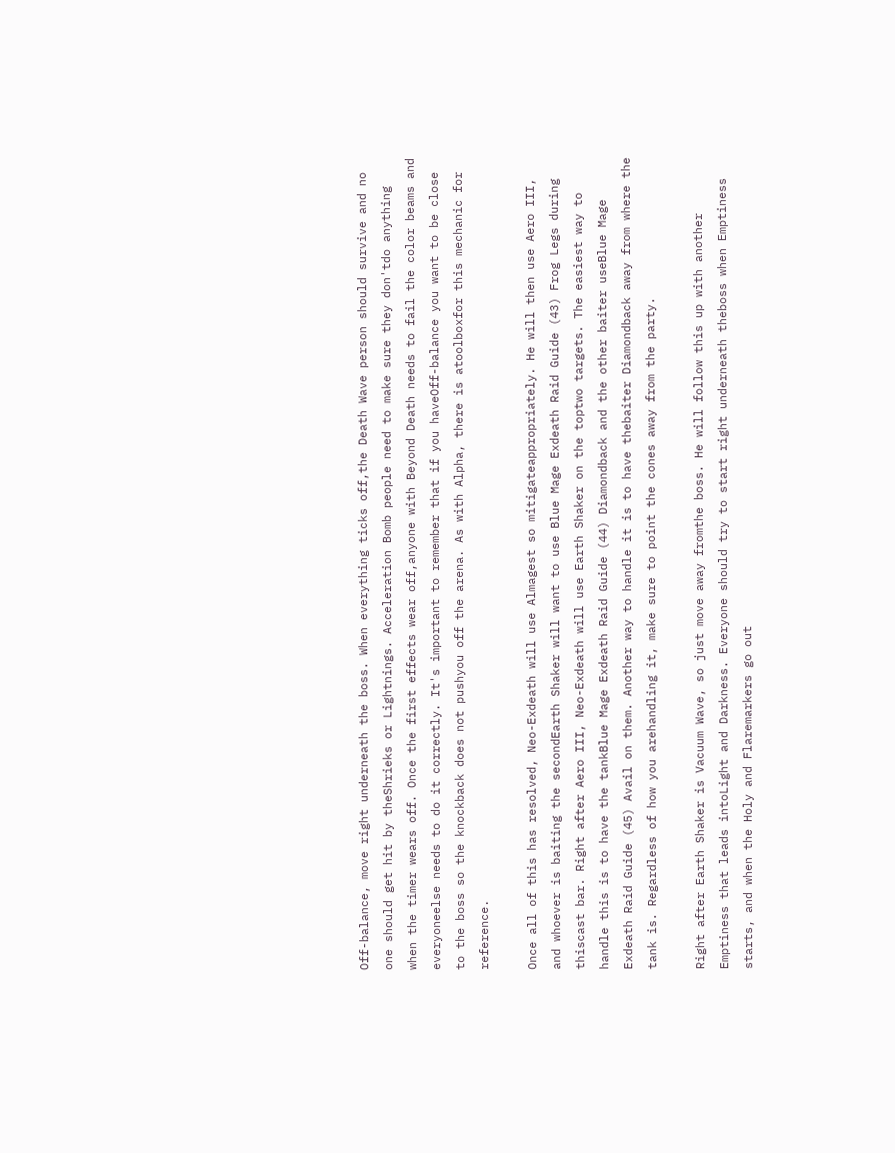Off-balance, move right underneath the boss. When everything ticks off,the Death Wave person should survive and no one should get hit by theShrieks or Lightnings. Acceleration Bomb people need to make sure they don'tdo anything when the timer wears off. Once the first effects wear off,anyone with Beyond Death needs to fail the color beams and everyoneelse needs to do it correctly. It's important to remember that if you haveOff-balance you want to be close to the boss so the knockback does not pushyou off the arena. As with Alpha, there is atoolboxfor this mechanic for reference.

Once all of this has resolved, Neo-Exdeath will use Almagest so mitigateappropriately. He will then use Aero III, and whoever is baiting the secondEarth Shaker will want to use Blue Mage Exdeath Raid Guide (43) Frog Legs during thiscast bar. Right after Aero III, Neo-Exdeath will use Earth Shaker on the toptwo targets. The easiest way to handle this is to have the tankBlue Mage Exdeath Raid Guide (44) Diamondback and the other baiter useBlue Mage Exdeath Raid Guide (45) Avail on them. Another way to handle it is to have thebaiter Diamondback away from where the tank is. Regardless of how you arehandling it, make sure to point the cones away from the party.

Right after Earth Shaker is Vacuum Wave, so just move away fromthe boss. He will follow this up with another Emptiness that leads intoLight and Darkness. Everyone should try to start right underneath theboss when Emptiness starts, and when the Holy and Flaremarkers go out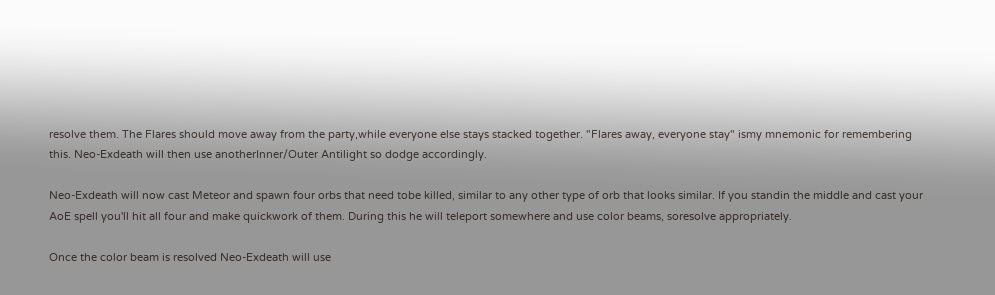resolve them. The Flares should move away from the party,while everyone else stays stacked together. "Flares away, everyone stay" ismy mnemonic for remembering this. Neo-Exdeath will then use anotherInner/Outer Antilight so dodge accordingly.

Neo-Exdeath will now cast Meteor and spawn four orbs that need tobe killed, similar to any other type of orb that looks similar. If you standin the middle and cast your AoE spell you'll hit all four and make quickwork of them. During this he will teleport somewhere and use color beams, soresolve appropriately.

Once the color beam is resolved Neo-Exdeath will use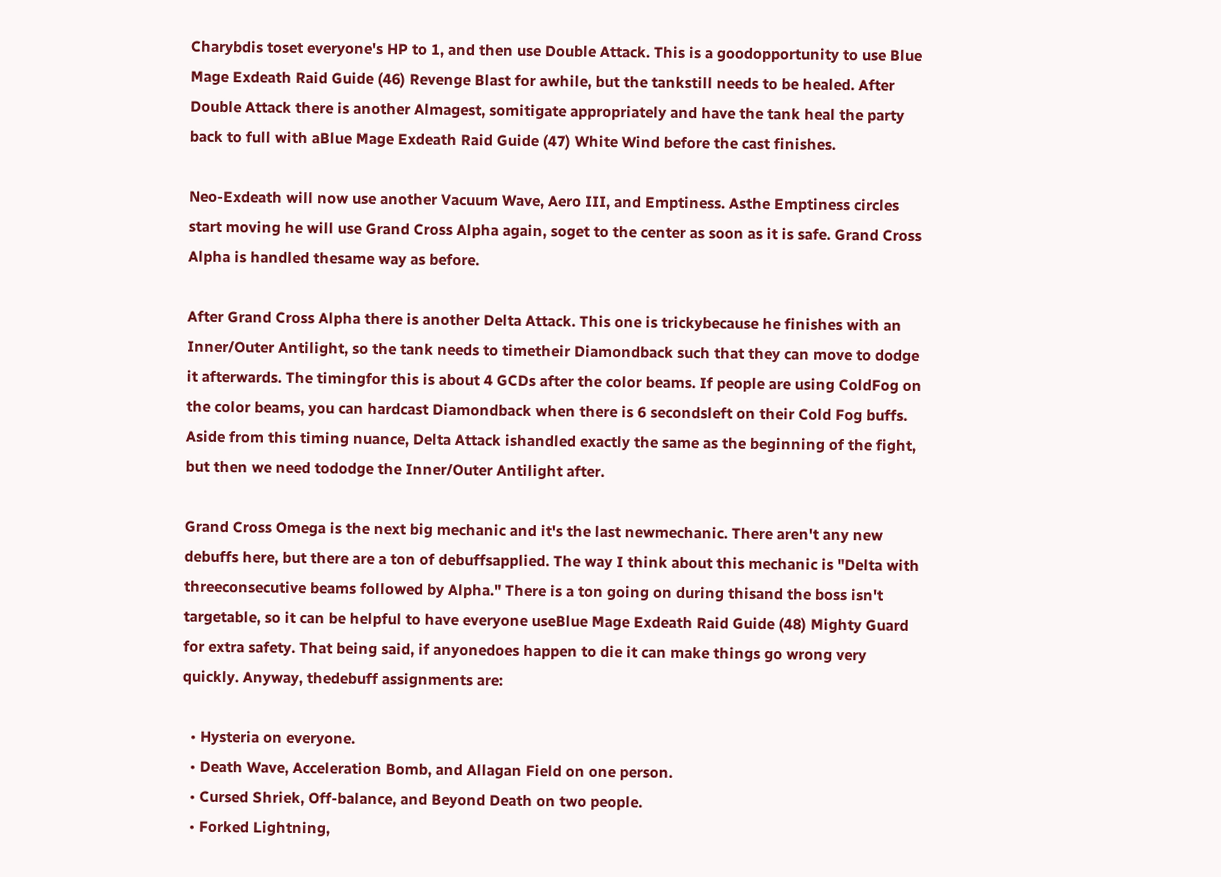Charybdis toset everyone's HP to 1, and then use Double Attack. This is a goodopportunity to use Blue Mage Exdeath Raid Guide (46) Revenge Blast for awhile, but the tankstill needs to be healed. After Double Attack there is another Almagest, somitigate appropriately and have the tank heal the party back to full with aBlue Mage Exdeath Raid Guide (47) White Wind before the cast finishes.

Neo-Exdeath will now use another Vacuum Wave, Aero III, and Emptiness. Asthe Emptiness circles start moving he will use Grand Cross Alpha again, soget to the center as soon as it is safe. Grand Cross Alpha is handled thesame way as before.

After Grand Cross Alpha there is another Delta Attack. This one is trickybecause he finishes with an Inner/Outer Antilight, so the tank needs to timetheir Diamondback such that they can move to dodge it afterwards. The timingfor this is about 4 GCDs after the color beams. If people are using ColdFog on the color beams, you can hardcast Diamondback when there is 6 secondsleft on their Cold Fog buffs. Aside from this timing nuance, Delta Attack ishandled exactly the same as the beginning of the fight, but then we need tododge the Inner/Outer Antilight after.

Grand Cross Omega is the next big mechanic and it's the last newmechanic. There aren't any new debuffs here, but there are a ton of debuffsapplied. The way I think about this mechanic is "Delta with threeconsecutive beams followed by Alpha." There is a ton going on during thisand the boss isn't targetable, so it can be helpful to have everyone useBlue Mage Exdeath Raid Guide (48) Mighty Guard for extra safety. That being said, if anyonedoes happen to die it can make things go wrong very quickly. Anyway, thedebuff assignments are:

  • Hysteria on everyone.
  • Death Wave, Acceleration Bomb, and Allagan Field on one person.
  • Cursed Shriek, Off-balance, and Beyond Death on two people.
  • Forked Lightning,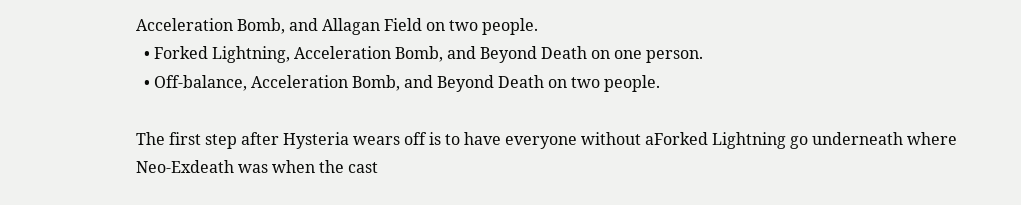Acceleration Bomb, and Allagan Field on two people.
  • Forked Lightning, Acceleration Bomb, and Beyond Death on one person.
  • Off-balance, Acceleration Bomb, and Beyond Death on two people.

The first step after Hysteria wears off is to have everyone without aForked Lightning go underneath where Neo-Exdeath was when the cast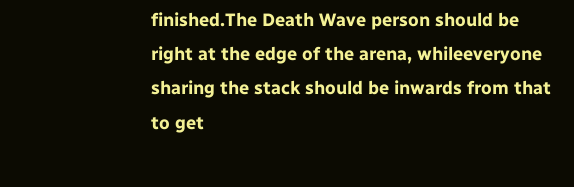finished.The Death Wave person should be right at the edge of the arena, whileeveryone sharing the stack should be inwards from that to get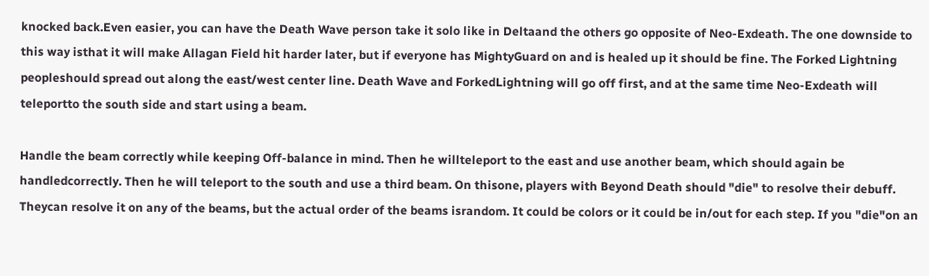knocked back.Even easier, you can have the Death Wave person take it solo like in Deltaand the others go opposite of Neo-Exdeath. The one downside to this way isthat it will make Allagan Field hit harder later, but if everyone has MightyGuard on and is healed up it should be fine. The Forked Lightning peopleshould spread out along the east/west center line. Death Wave and ForkedLightning will go off first, and at the same time Neo-Exdeath will teleportto the south side and start using a beam.

Handle the beam correctly while keeping Off-balance in mind. Then he willteleport to the east and use another beam, which should again be handledcorrectly. Then he will teleport to the south and use a third beam. On thisone, players with Beyond Death should "die" to resolve their debuff. Theycan resolve it on any of the beams, but the actual order of the beams israndom. It could be colors or it could be in/out for each step. If you "die"on an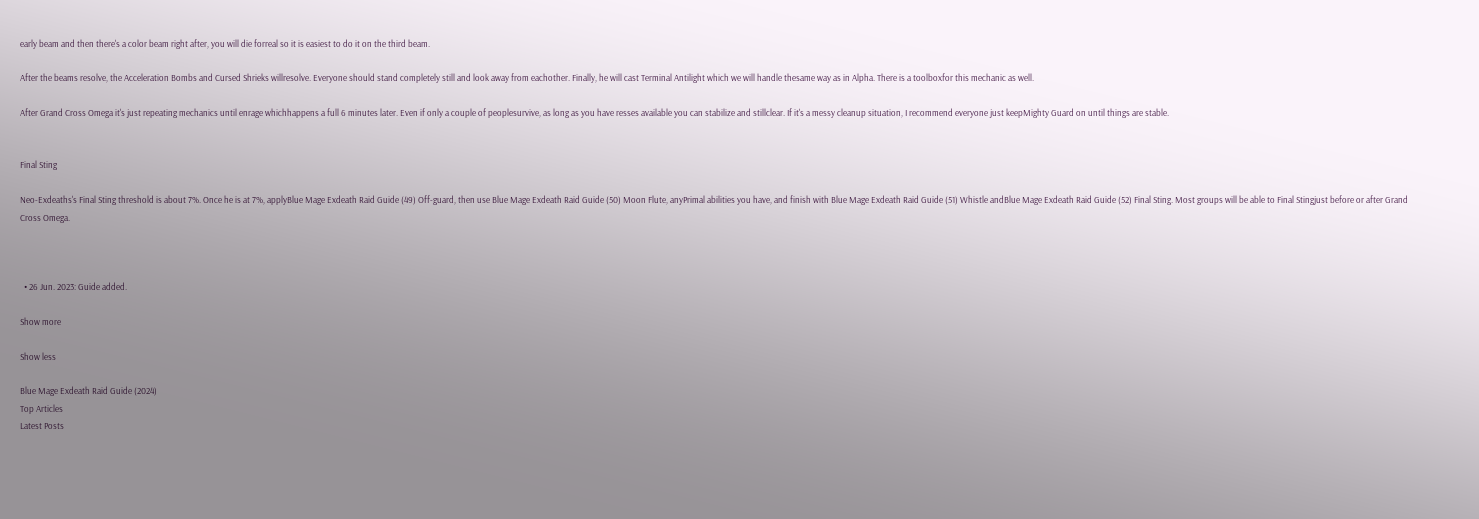early beam and then there's a color beam right after, you will die forreal so it is easiest to do it on the third beam.

After the beams resolve, the Acceleration Bombs and Cursed Shrieks willresolve. Everyone should stand completely still and look away from eachother. Finally, he will cast Terminal Antilight which we will handle thesame way as in Alpha. There is a toolboxfor this mechanic as well.

After Grand Cross Omega it's just repeating mechanics until enrage whichhappens a full 6 minutes later. Even if only a couple of peoplesurvive, as long as you have resses available you can stabilize and stillclear. If it's a messy cleanup situation, I recommend everyone just keepMighty Guard on until things are stable.


Final Sting

Neo-Exdeaths's Final Sting threshold is about 7%. Once he is at 7%, applyBlue Mage Exdeath Raid Guide (49) Off-guard, then use Blue Mage Exdeath Raid Guide (50) Moon Flute, anyPrimal abilities you have, and finish with Blue Mage Exdeath Raid Guide (51) Whistle andBlue Mage Exdeath Raid Guide (52) Final Sting. Most groups will be able to Final Stingjust before or after Grand Cross Omega.



  • 26 Jun. 2023: Guide added.

Show more

Show less

Blue Mage Exdeath Raid Guide (2024)
Top Articles
Latest Posts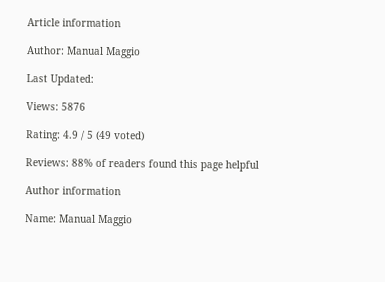Article information

Author: Manual Maggio

Last Updated:

Views: 5876

Rating: 4.9 / 5 (49 voted)

Reviews: 88% of readers found this page helpful

Author information

Name: Manual Maggio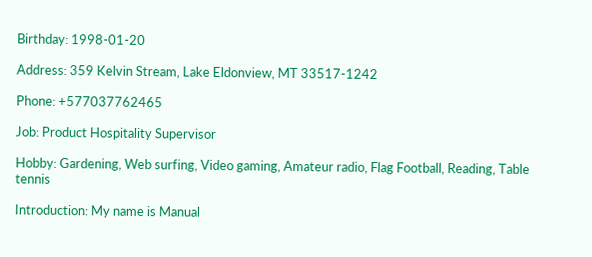Birthday: 1998-01-20

Address: 359 Kelvin Stream, Lake Eldonview, MT 33517-1242

Phone: +577037762465

Job: Product Hospitality Supervisor

Hobby: Gardening, Web surfing, Video gaming, Amateur radio, Flag Football, Reading, Table tennis

Introduction: My name is Manual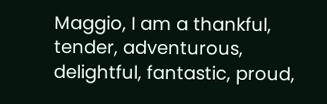Maggio, I am a thankful, tender, adventurous, delightful, fantastic, proud,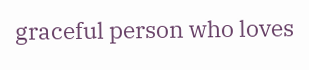graceful person who loves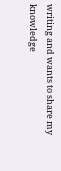writing and wants to share my knowledge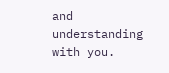and understanding with you.